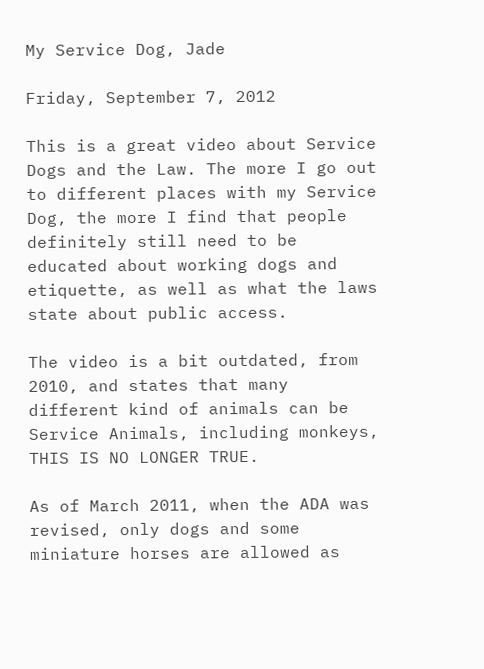My Service Dog, Jade

Friday, September 7, 2012

This is a great video about Service Dogs and the Law. The more I go out to different places with my Service Dog, the more I find that people definitely still need to be educated about working dogs and etiquette, as well as what the laws state about public access.

The video is a bit outdated, from 2010, and states that many different kind of animals can be Service Animals, including monkeys, THIS IS NO LONGER TRUE.

As of March 2011, when the ADA was revised, only dogs and some miniature horses are allowed as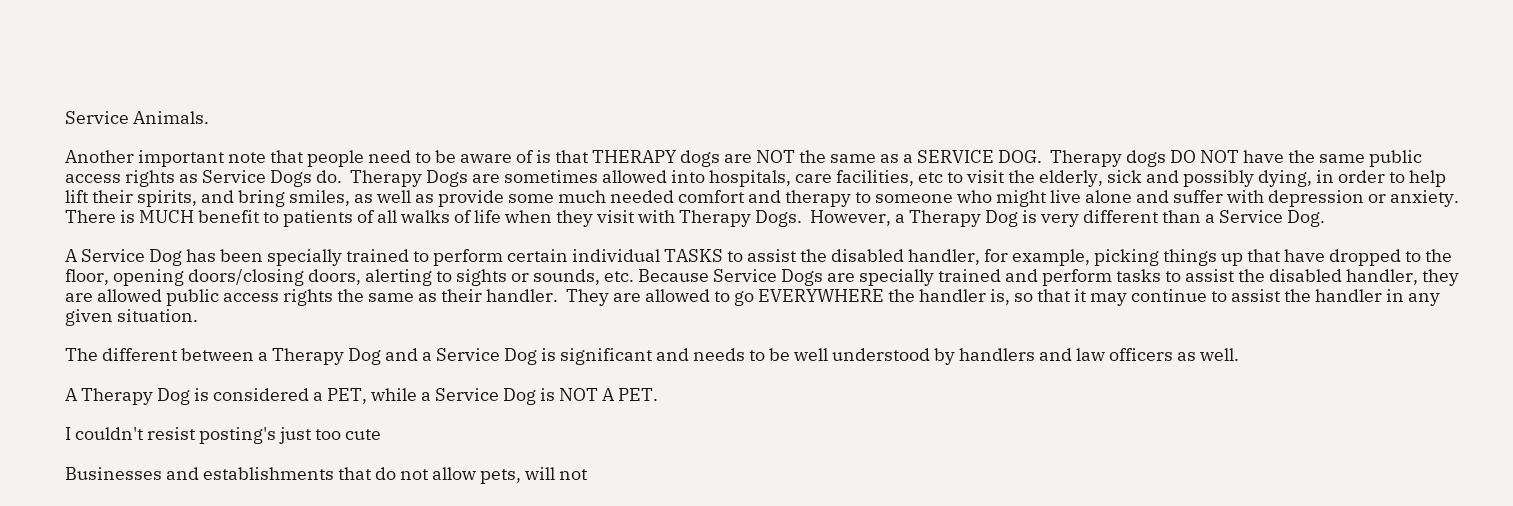Service Animals.

Another important note that people need to be aware of is that THERAPY dogs are NOT the same as a SERVICE DOG.  Therapy dogs DO NOT have the same public access rights as Service Dogs do.  Therapy Dogs are sometimes allowed into hospitals, care facilities, etc to visit the elderly, sick and possibly dying, in order to help lift their spirits, and bring smiles, as well as provide some much needed comfort and therapy to someone who might live alone and suffer with depression or anxiety. There is MUCH benefit to patients of all walks of life when they visit with Therapy Dogs.  However, a Therapy Dog is very different than a Service Dog.

A Service Dog has been specially trained to perform certain individual TASKS to assist the disabled handler, for example, picking things up that have dropped to the floor, opening doors/closing doors, alerting to sights or sounds, etc. Because Service Dogs are specially trained and perform tasks to assist the disabled handler, they are allowed public access rights the same as their handler.  They are allowed to go EVERYWHERE the handler is, so that it may continue to assist the handler in any given situation.

The different between a Therapy Dog and a Service Dog is significant and needs to be well understood by handlers and law officers as well.

A Therapy Dog is considered a PET, while a Service Dog is NOT A PET.

I couldn't resist posting's just too cute

Businesses and establishments that do not allow pets, will not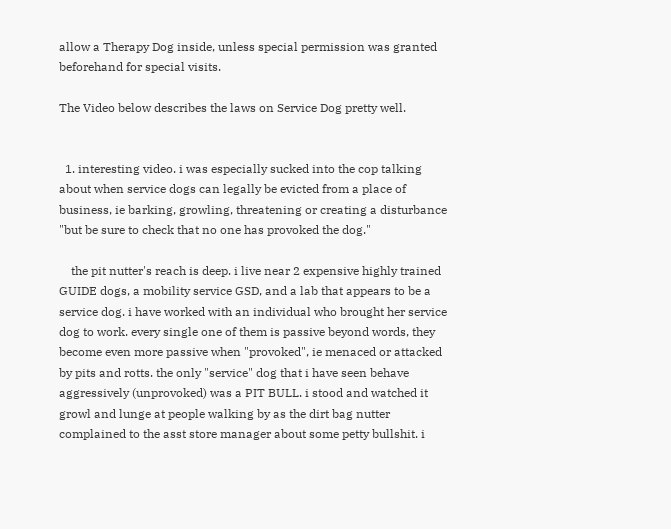allow a Therapy Dog inside, unless special permission was granted beforehand for special visits.

The Video below describes the laws on Service Dog pretty well.


  1. interesting video. i was especially sucked into the cop talking about when service dogs can legally be evicted from a place of business, ie barking, growling, threatening or creating a disturbance "but be sure to check that no one has provoked the dog."

    the pit nutter's reach is deep. i live near 2 expensive highly trained GUIDE dogs, a mobility service GSD, and a lab that appears to be a service dog. i have worked with an individual who brought her service dog to work. every single one of them is passive beyond words, they become even more passive when "provoked", ie menaced or attacked by pits and rotts. the only "service" dog that i have seen behave aggressively (unprovoked) was a PIT BULL. i stood and watched it growl and lunge at people walking by as the dirt bag nutter complained to the asst store manager about some petty bullshit. i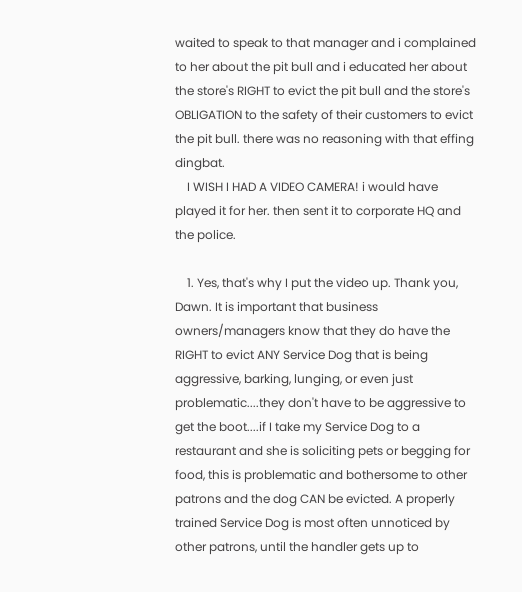waited to speak to that manager and i complained to her about the pit bull and i educated her about the store's RIGHT to evict the pit bull and the store's OBLIGATION to the safety of their customers to evict the pit bull. there was no reasoning with that effing dingbat.
    I WISH I HAD A VIDEO CAMERA! i would have played it for her. then sent it to corporate HQ and the police.

    1. Yes, that's why I put the video up. Thank you, Dawn. It is important that business owners/managers know that they do have the RIGHT to evict ANY Service Dog that is being aggressive, barking, lunging, or even just problematic....they don't have to be aggressive to get the boot....if I take my Service Dog to a restaurant and she is soliciting pets or begging for food, this is problematic and bothersome to other patrons and the dog CAN be evicted. A properly trained Service Dog is most often unnoticed by other patrons, until the handler gets up to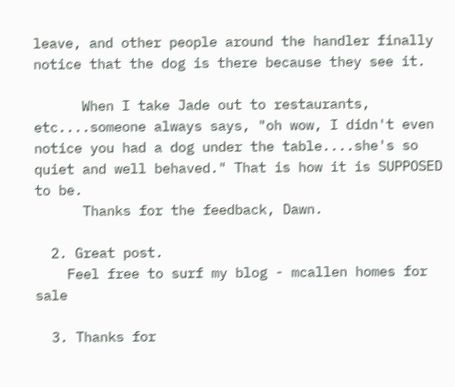leave, and other people around the handler finally notice that the dog is there because they see it.

      When I take Jade out to restaurants, etc....someone always says, "oh wow, I didn't even notice you had a dog under the table....she's so quiet and well behaved." That is how it is SUPPOSED to be.
      Thanks for the feedback, Dawn.

  2. Great post.
    Feel free to surf my blog - mcallen homes for sale

  3. Thanks for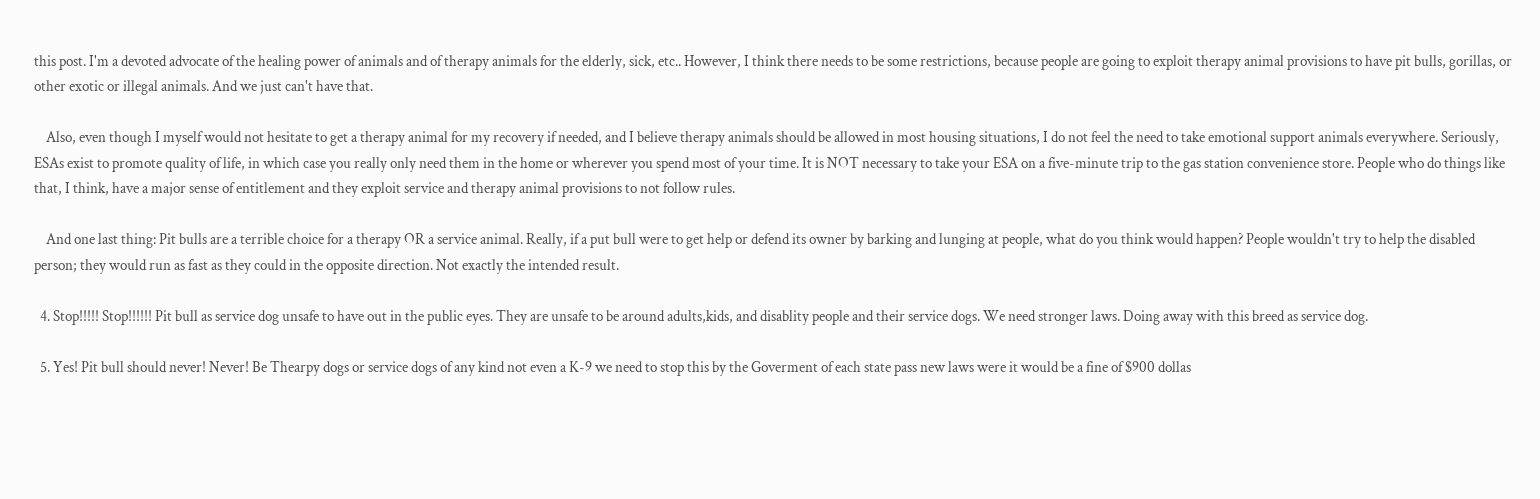this post. I'm a devoted advocate of the healing power of animals and of therapy animals for the elderly, sick, etc.. However, I think there needs to be some restrictions, because people are going to exploit therapy animal provisions to have pit bulls, gorillas, or other exotic or illegal animals. And we just can't have that.

    Also, even though I myself would not hesitate to get a therapy animal for my recovery if needed, and I believe therapy animals should be allowed in most housing situations, I do not feel the need to take emotional support animals everywhere. Seriously, ESAs exist to promote quality of life, in which case you really only need them in the home or wherever you spend most of your time. It is NOT necessary to take your ESA on a five-minute trip to the gas station convenience store. People who do things like that, I think, have a major sense of entitlement and they exploit service and therapy animal provisions to not follow rules.

    And one last thing: Pit bulls are a terrible choice for a therapy OR a service animal. Really, if a put bull were to get help or defend its owner by barking and lunging at people, what do you think would happen? People wouldn't try to help the disabled person; they would run as fast as they could in the opposite direction. Not exactly the intended result.

  4. Stop!!!!! Stop!!!!!! Pit bull as service dog unsafe to have out in the public eyes. They are unsafe to be around adults,kids, and disablity people and their service dogs. We need stronger laws. Doing away with this breed as service dog.

  5. Yes! Pit bull should never! Never! Be Thearpy dogs or service dogs of any kind not even a K-9 we need to stop this by the Goverment of each state pass new laws were it would be a fine of $900 dollas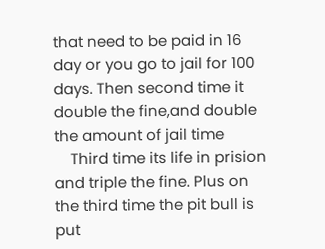that need to be paid in 16 day or you go to jail for 100 days. Then second time it double the fine,and double the amount of jail time
    Third time its life in prision and triple the fine. Plus on the third time the pit bull is put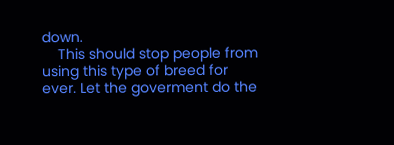down.
    This should stop people from using this type of breed for ever. Let the goverment do the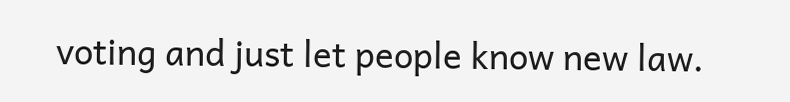voting and just let people know new law.